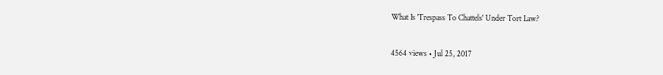What Is 'Trespass To Chattels' Under Tort Law?

4564 views • Jul 25, 2017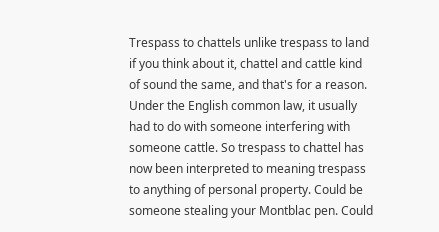Trespass to chattels unlike trespass to land if you think about it, chattel and cattle kind of sound the same, and that's for a reason. Under the English common law, it usually had to do with someone interfering with someone cattle. So trespass to chattel has now been interpreted to meaning trespass to anything of personal property. Could be someone stealing your Montblac pen. Could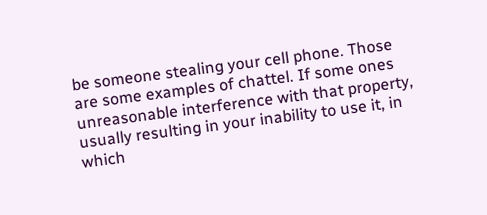be someone stealing your cell phone. Those are some examples of chattel. If some ones unreasonable interference with that property, usually resulting in your inability to use it, in which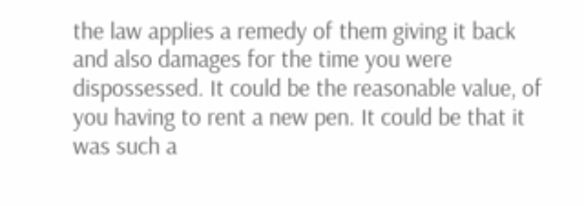the law applies a remedy of them giving it back and also damages for the time you were dispossessed. It could be the reasonable value, of you having to rent a new pen. It could be that it was such a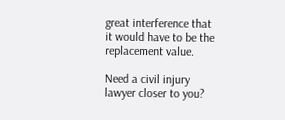great interference that it would have to be the replacement value.

Need a civil injury lawyer closer to you?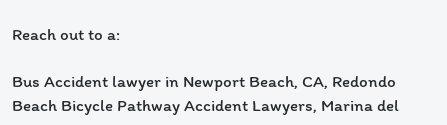Reach out to a:

Bus Accident lawyer in Newport Beach, CA, Redondo Beach Bicycle Pathway Accident Lawyers, Marina del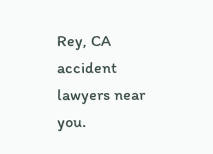Rey, CA accident lawyers near you.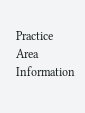Practice Area Information